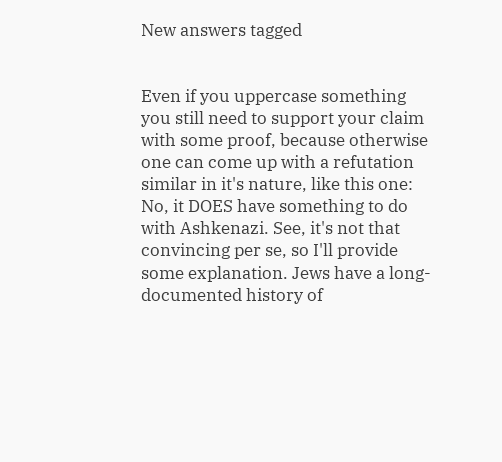New answers tagged


Even if you uppercase something you still need to support your claim with some proof, because otherwise one can come up with a refutation similar in it's nature, like this one: No, it DOES have something to do with Ashkenazi. See, it's not that convincing per se, so I'll provide some explanation. Jews have a long-documented history of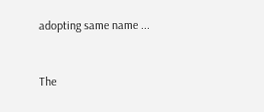adopting same name ...


The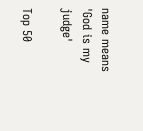name means 'God is my judge'

Top 50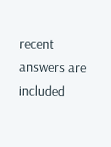recent answers are included